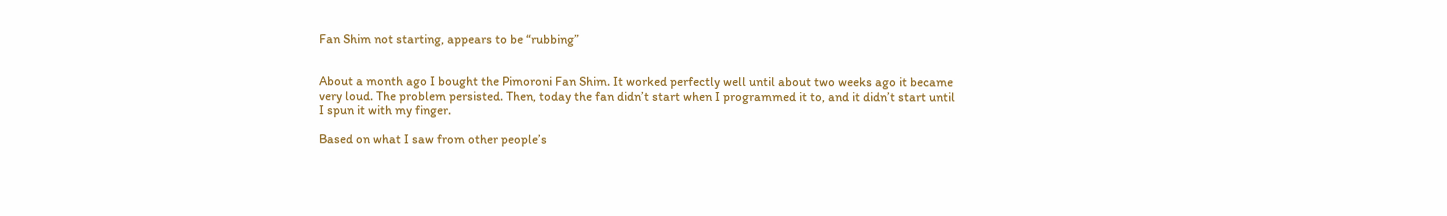Fan Shim not starting, appears to be “rubbing”


About a month ago I bought the Pimoroni Fan Shim. It worked perfectly well until about two weeks ago it became very loud. The problem persisted. Then, today the fan didn’t start when I programmed it to, and it didn’t start until I spun it with my finger.

Based on what I saw from other people’s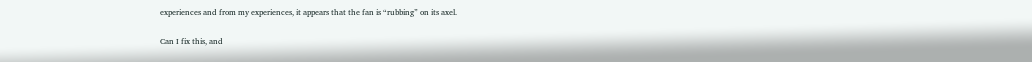experiences and from my experiences, it appears that the fan is “rubbing” on its axel.

Can I fix this, and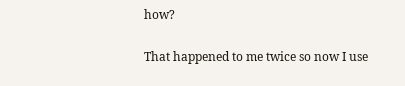how?

That happened to me twice so now I use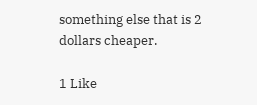something else that is 2 dollars cheaper.

1 Like